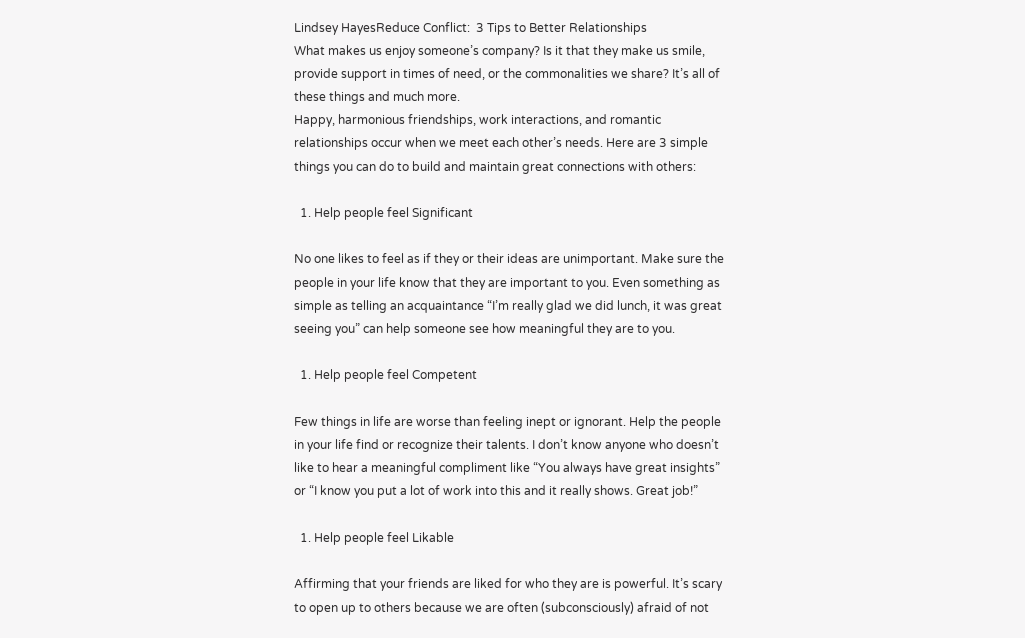Lindsey HayesReduce Conflict:  3 Tips to Better Relationships
What makes us enjoy someone’s company? Is it that they make us smile, provide support in times of need, or the commonalities we share? It’s all of these things and much more.
Happy, harmonious friendships, work interactions, and romantic relationships occur when we meet each other’s needs. Here are 3 simple things you can do to build and maintain great connections with others:

  1. Help people feel Significant

No one likes to feel as if they or their ideas are unimportant. Make sure the people in your life know that they are important to you. Even something as simple as telling an acquaintance “I’m really glad we did lunch, it was great seeing you” can help someone see how meaningful they are to you.

  1. Help people feel Competent

Few things in life are worse than feeling inept or ignorant. Help the people in your life find or recognize their talents. I don’t know anyone who doesn’t like to hear a meaningful compliment like “You always have great insights” or “I know you put a lot of work into this and it really shows. Great job!”

  1. Help people feel Likable

Affirming that your friends are liked for who they are is powerful. It’s scary to open up to others because we are often (subconsciously) afraid of not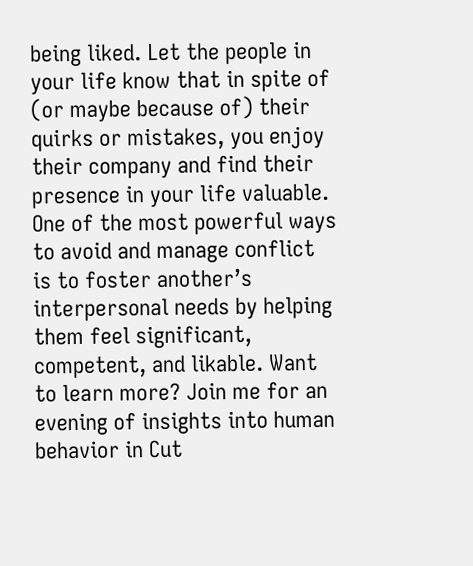being liked. Let the people in your life know that in spite of (or maybe because of) their quirks or mistakes, you enjoy their company and find their presence in your life valuable.
One of the most powerful ways to avoid and manage conflict is to foster another’s interpersonal needs by helping them feel significant, competent, and likable. Want to learn more? Join me for an evening of insights into human behavior in Cut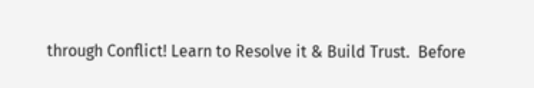through Conflict! Learn to Resolve it & Build Trust.  Before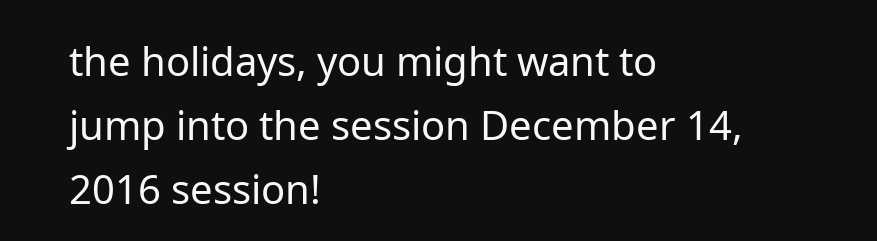the holidays, you might want to jump into the session December 14, 2016 session!